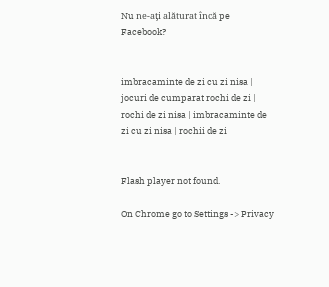Nu ne-aţi alăturat încă pe Facebook?


imbracaminte de zi cu zi nisa | jocuri de cumparat rochi de zi | rochi de zi nisa | imbracaminte de zi cu zi nisa | rochii de zi


Flash player not found.

On Chrome go to Settings -> Privacy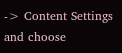-> Content Settings and choose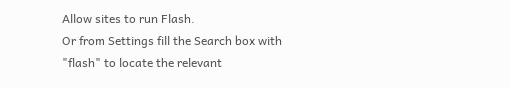Allow sites to run Flash.
Or from Settings fill the Search box with "flash" to locate the relevant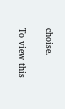choise.

To view this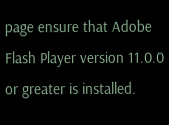page ensure that Adobe Flash Player version 11.0.0 or greater is installed.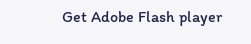Get Adobe Flash player